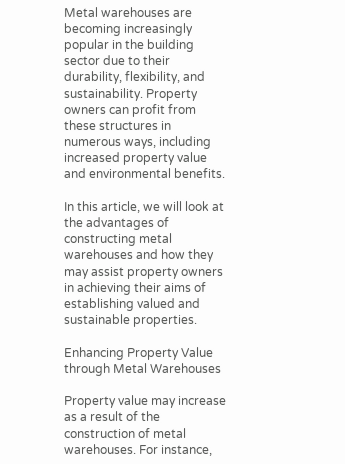Metal warehouses are becoming increasingly popular in the building sector due to their durability, flexibility, and sustainability. Property owners can profit from these structures in numerous ways, including increased property value and environmental benefits.

In this article, we will look at the advantages of constructing metal warehouses and how they may assist property owners in achieving their aims of establishing valued and sustainable properties.

Enhancing Property Value through Metal Warehouses

Property value may increase as a result of the construction of metal warehouses. For instance,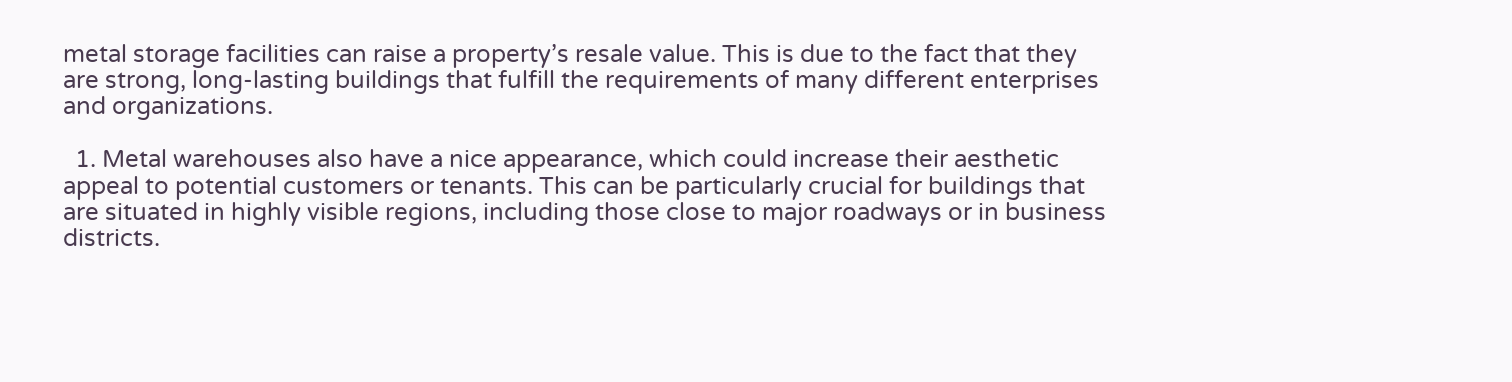metal storage facilities can raise a property’s resale value. This is due to the fact that they are strong, long-lasting buildings that fulfill the requirements of many different enterprises and organizations.

  1. Metal warehouses also have a nice appearance, which could increase their aesthetic appeal to potential customers or tenants. This can be particularly crucial for buildings that are situated in highly visible regions, including those close to major roadways or in business districts.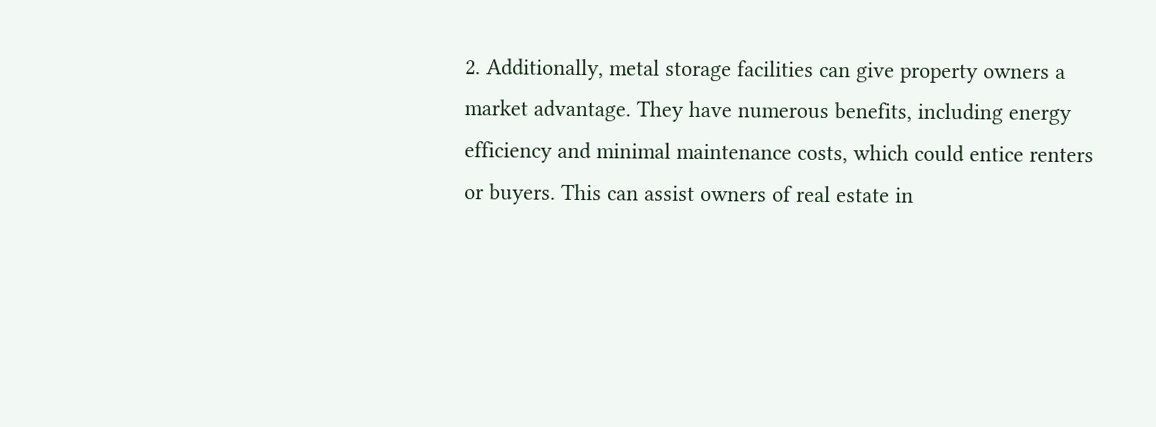2. Additionally, metal storage facilities can give property owners a market advantage. They have numerous benefits, including energy efficiency and minimal maintenance costs, which could entice renters or buyers. This can assist owners of real estate in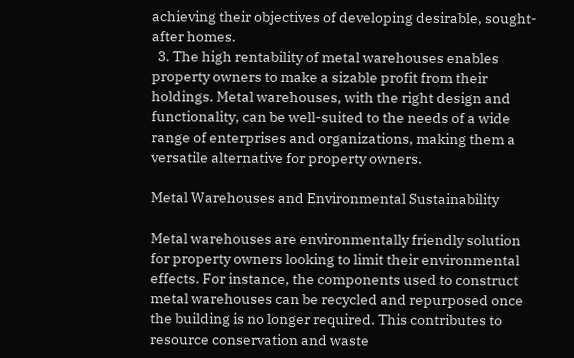achieving their objectives of developing desirable, sought-after homes.
  3. The high rentability of metal warehouses enables property owners to make a sizable profit from their holdings. Metal warehouses, with the right design and functionality, can be well-suited to the needs of a wide range of enterprises and organizations, making them a versatile alternative for property owners.

Metal Warehouses and Environmental Sustainability

Metal warehouses are environmentally friendly solution for property owners looking to limit their environmental effects. For instance, the components used to construct metal warehouses can be recycled and repurposed once the building is no longer required. This contributes to resource conservation and waste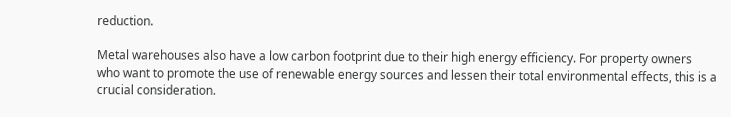reduction.

Metal warehouses also have a low carbon footprint due to their high energy efficiency. For property owners who want to promote the use of renewable energy sources and lessen their total environmental effects, this is a crucial consideration.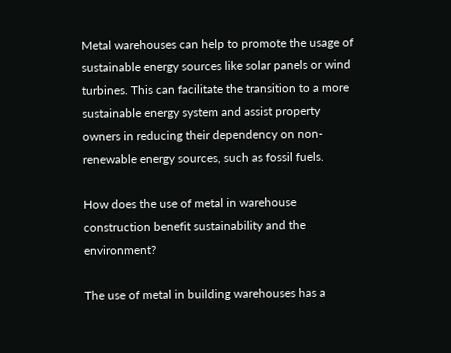Metal warehouses can help to promote the usage of sustainable energy sources like solar panels or wind turbines. This can facilitate the transition to a more sustainable energy system and assist property owners in reducing their dependency on non-renewable energy sources, such as fossil fuels.

How does the use of metal in warehouse construction benefit sustainability and the environment?

The use of metal in building warehouses has a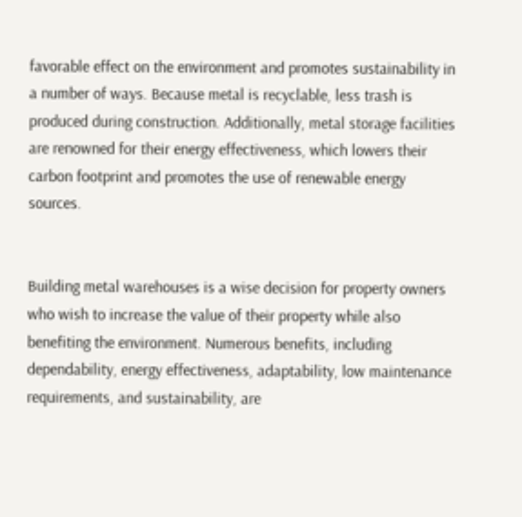favorable effect on the environment and promotes sustainability in a number of ways. Because metal is recyclable, less trash is produced during construction. Additionally, metal storage facilities are renowned for their energy effectiveness, which lowers their carbon footprint and promotes the use of renewable energy sources.


Building metal warehouses is a wise decision for property owners who wish to increase the value of their property while also benefiting the environment. Numerous benefits, including dependability, energy effectiveness, adaptability, low maintenance requirements, and sustainability, are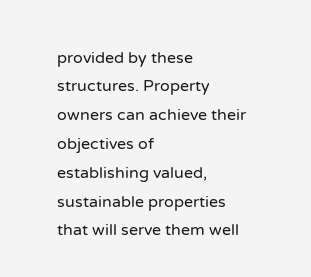provided by these structures. Property owners can achieve their objectives of establishing valued, sustainable properties that will serve them well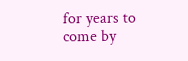for years to come by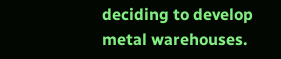deciding to develop metal warehouses.